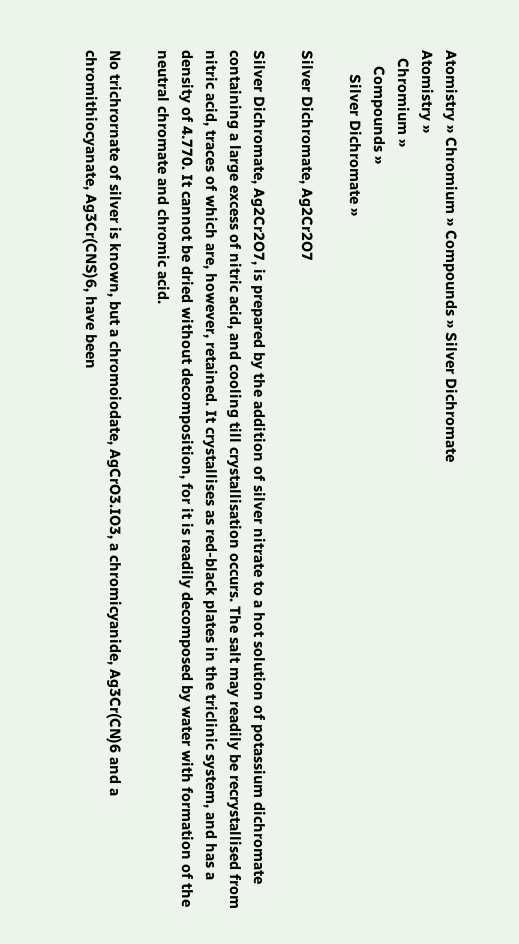Atomistry » Chromium » Compounds » Silver Dichromate
Atomistry »
  Chromium »
    Compounds »
      Silver Dichromate »

Silver Dichromate, Ag2Cr2O7

Silver Dichromate, Ag2Cr2O7, is prepared by the addition of silver nitrate to a hot solution of potassium dichromate containing a large excess of nitric acid, and cooling till crystallisation occurs. The salt may readily be recrystallised from nitric acid, traces of which are, however, retained. It crystallises as red-black plates in the triclinic system, and has a density of 4.770. It cannot be dried without decomposition, for it is readily decomposed by water with formation of the neutral chromate and chromic acid.

No trichrornate of silver is known, but a chromoiodate, AgCrO3.IO3, a chromicyanide, Ag3Cr(CN)6 and a chromithiocyanate, Ag3Cr(CNS)6, have been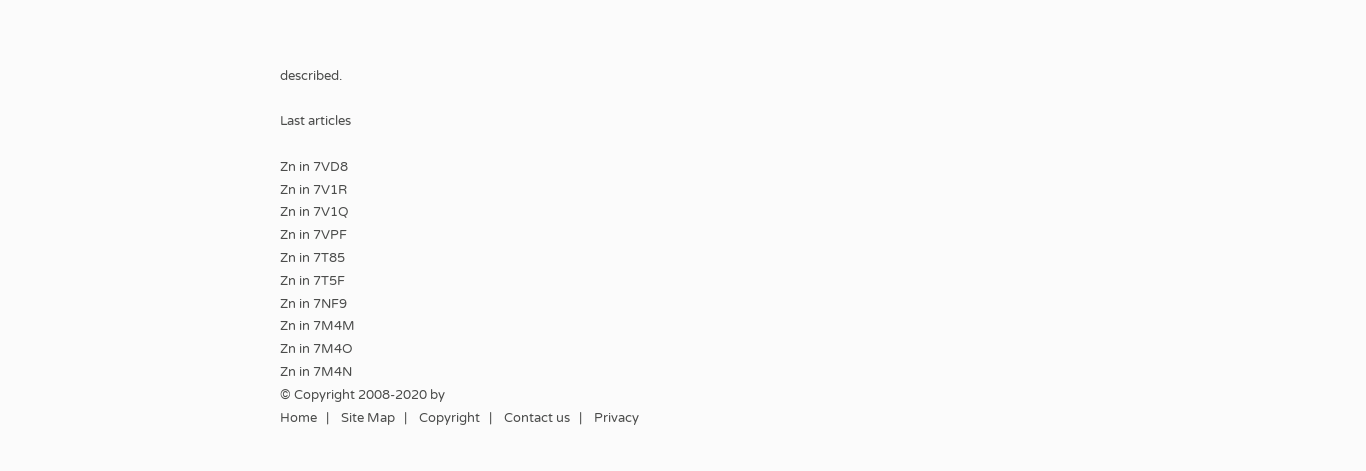described.

Last articles

Zn in 7VD8
Zn in 7V1R
Zn in 7V1Q
Zn in 7VPF
Zn in 7T85
Zn in 7T5F
Zn in 7NF9
Zn in 7M4M
Zn in 7M4O
Zn in 7M4N
© Copyright 2008-2020 by
Home   |    Site Map   |    Copyright   |    Contact us   |    Privacy